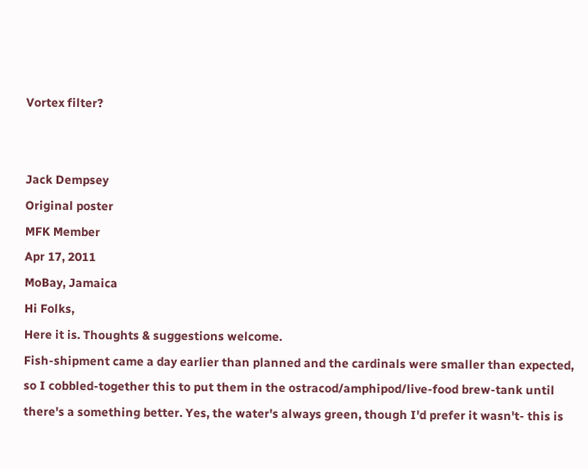Vortex filter?


Jack Dempsey
Original poster
MFK Member
Apr 17, 2011
MoBay, Jamaica
Hi Folks,
Here it is. Thoughts & suggestions welcome.
Fish-shipment came a day earlier than planned and the cardinals were smaller than expected, so I cobbled-together this to put them in the ostracod/amphipod/live-food brew-tank until there's a something better. Yes, the water's always green, though I'd prefer it wasn't- this is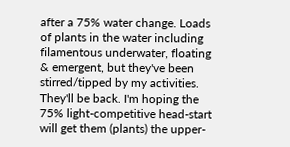after a 75% water change. Loads of plants in the water including filamentous underwater, floating & emergent, but they've been stirred/tipped by my activities. They'll be back. I'm hoping the 75% light-competitive head-start will get them (plants) the upper-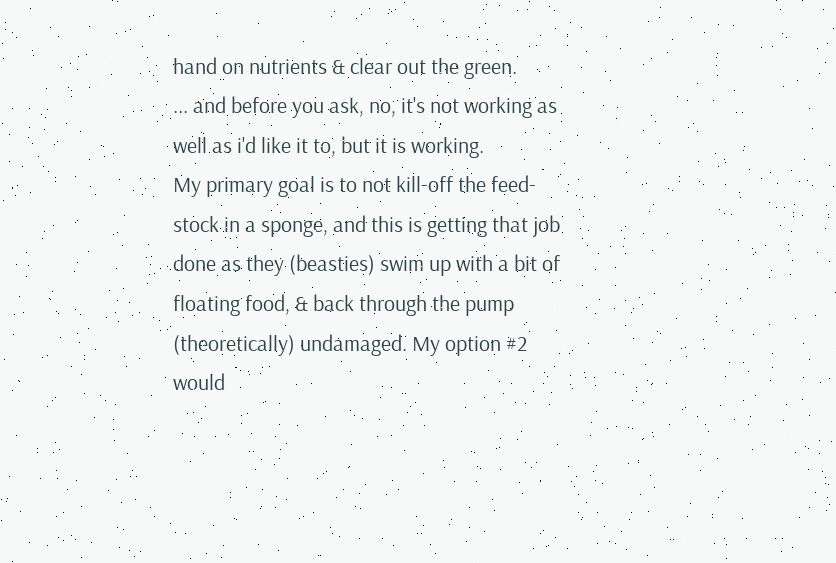hand on nutrients & clear out the green.
... and before you ask, no, it's not working as well as i'd like it to, but it is working.
My primary goal is to not kill-off the feed-stock in a sponge, and this is getting that job done as they (beasties) swim up with a bit of floating food, & back through the pump (theoretically) undamaged. My option #2 would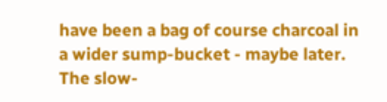have been a bag of course charcoal in a wider sump-bucket - maybe later. The slow-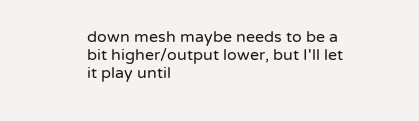down mesh maybe needs to be a bit higher/output lower, but I'll let it play until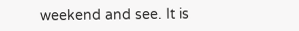weekend and see. It is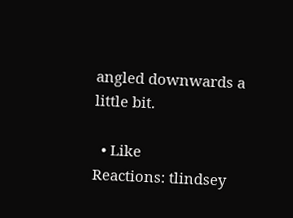angled downwards a little bit.

  • Like
Reactions: tlindsey